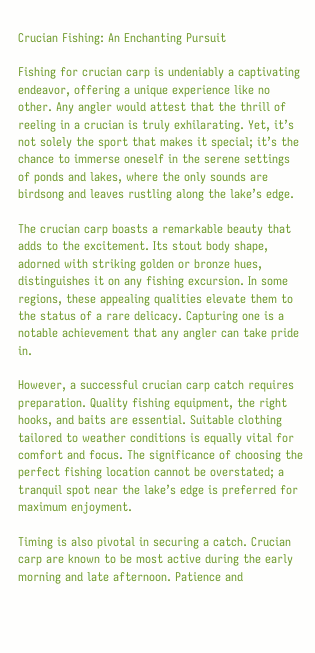Crucian Fishing: An Enchanting Pursuit

Fishing for crucian carp is undeniably a captivating endeavor, offering a unique experience like no other. Any angler would attest that the thrill of reeling in a crucian is truly exhilarating. Yet, it’s not solely the sport that makes it special; it’s the chance to immerse oneself in the serene settings of ponds and lakes, where the only sounds are birdsong and leaves rustling along the lake’s edge.

The crucian carp boasts a remarkable beauty that adds to the excitement. Its stout body shape, adorned with striking golden or bronze hues, distinguishes it on any fishing excursion. In some regions, these appealing qualities elevate them to the status of a rare delicacy. Capturing one is a notable achievement that any angler can take pride in.

However, a successful crucian carp catch requires preparation. Quality fishing equipment, the right hooks, and baits are essential. Suitable clothing tailored to weather conditions is equally vital for comfort and focus. The significance of choosing the perfect fishing location cannot be overstated; a tranquil spot near the lake’s edge is preferred for maximum enjoyment.

Timing is also pivotal in securing a catch. Crucian carp are known to be most active during the early morning and late afternoon. Patience and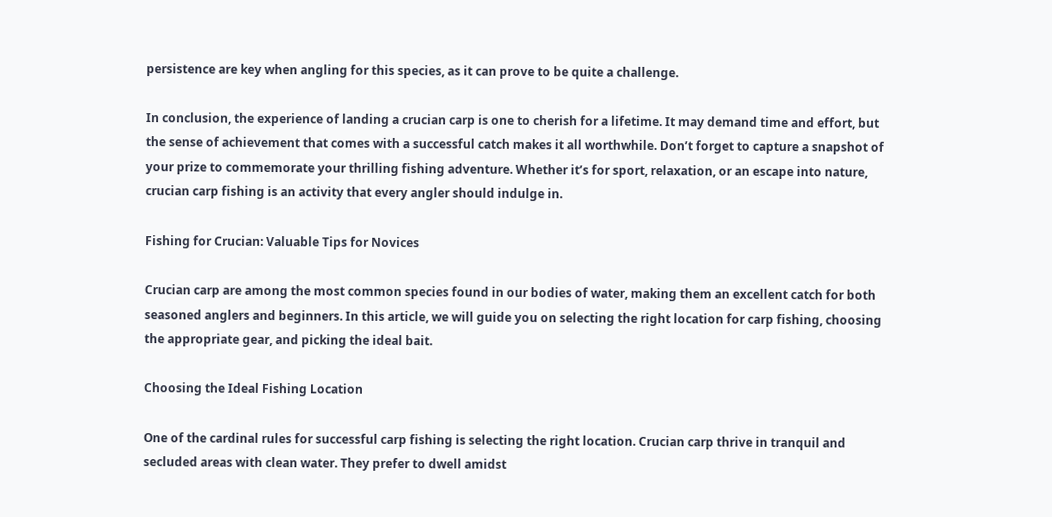persistence are key when angling for this species, as it can prove to be quite a challenge.

In conclusion, the experience of landing a crucian carp is one to cherish for a lifetime. It may demand time and effort, but the sense of achievement that comes with a successful catch makes it all worthwhile. Don’t forget to capture a snapshot of your prize to commemorate your thrilling fishing adventure. Whether it’s for sport, relaxation, or an escape into nature, crucian carp fishing is an activity that every angler should indulge in.

Fishing for Crucian: Valuable Tips for Novices

Crucian carp are among the most common species found in our bodies of water, making them an excellent catch for both seasoned anglers and beginners. In this article, we will guide you on selecting the right location for carp fishing, choosing the appropriate gear, and picking the ideal bait.

Choosing the Ideal Fishing Location

One of the cardinal rules for successful carp fishing is selecting the right location. Crucian carp thrive in tranquil and secluded areas with clean water. They prefer to dwell amidst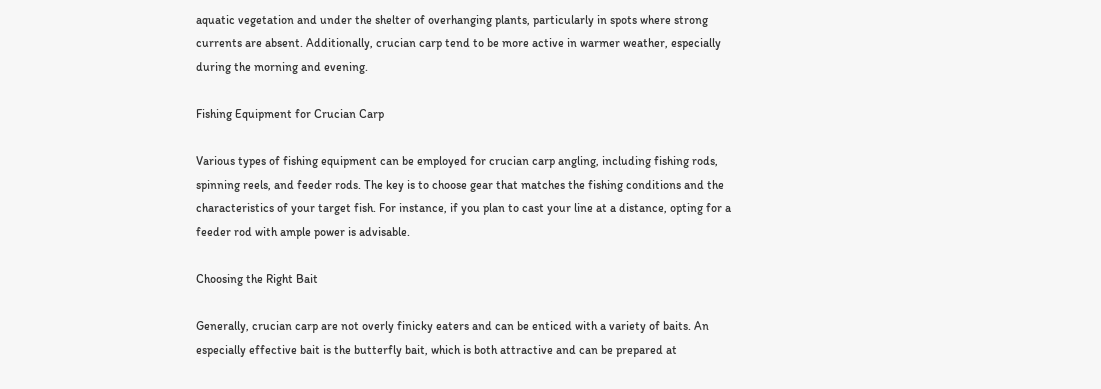aquatic vegetation and under the shelter of overhanging plants, particularly in spots where strong currents are absent. Additionally, crucian carp tend to be more active in warmer weather, especially during the morning and evening.

Fishing Equipment for Crucian Carp

Various types of fishing equipment can be employed for crucian carp angling, including fishing rods, spinning reels, and feeder rods. The key is to choose gear that matches the fishing conditions and the characteristics of your target fish. For instance, if you plan to cast your line at a distance, opting for a feeder rod with ample power is advisable.

Choosing the Right Bait

Generally, crucian carp are not overly finicky eaters and can be enticed with a variety of baits. An especially effective bait is the butterfly bait, which is both attractive and can be prepared at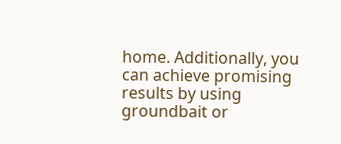home. Additionally, you can achieve promising results by using groundbait or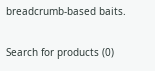breadcrumb-based baits.

Search for products (0)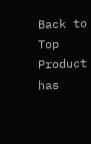Back to Top
Product has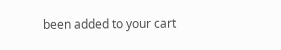been added to your cart